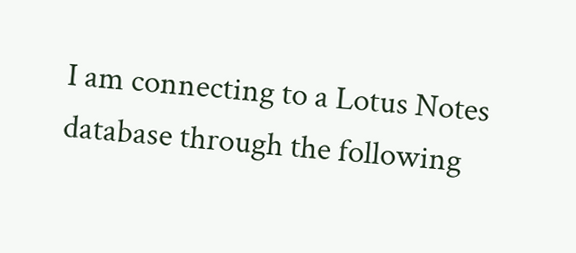I am connecting to a Lotus Notes database through the following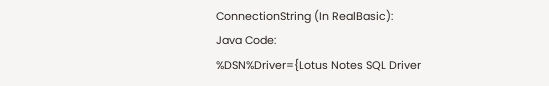ConnectionString (In RealBasic):
Java Code:
%DSN%Driver={Lotus Notes SQL Driver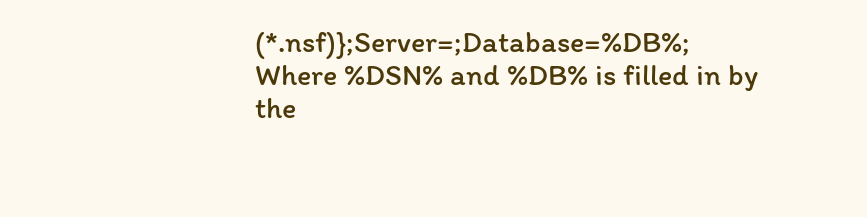(*.nsf)};Server=;Database=%DB%;
Where %DSN% and %DB% is filled in by the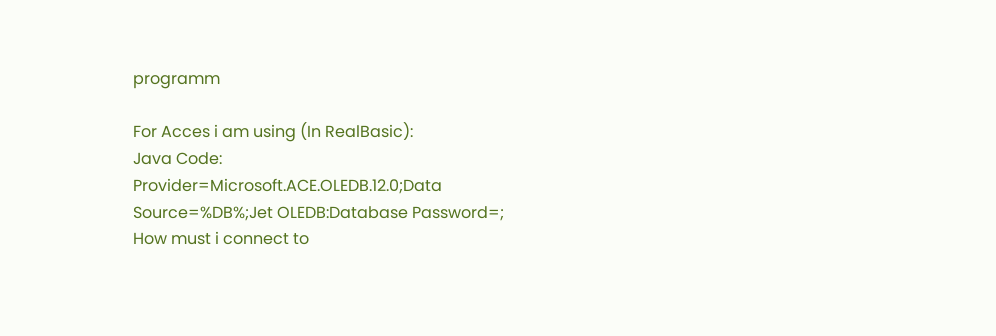programm

For Acces i am using (In RealBasic):
Java Code:
Provider=Microsoft.ACE.OLEDB.12.0;Data Source=%DB%;Jet OLEDB:Database Password=;
How must i connect to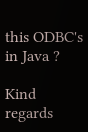this ODBC's in Java ?

Kind regards